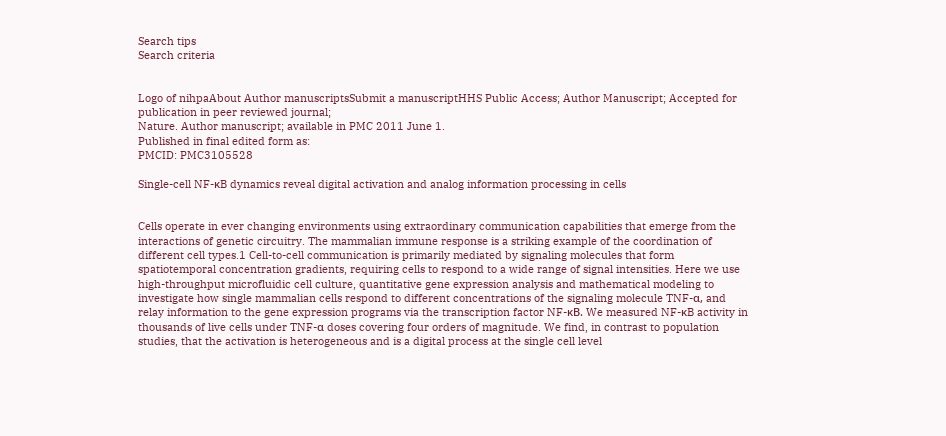Search tips
Search criteria


Logo of nihpaAbout Author manuscriptsSubmit a manuscriptHHS Public Access; Author Manuscript; Accepted for publication in peer reviewed journal;
Nature. Author manuscript; available in PMC 2011 June 1.
Published in final edited form as:
PMCID: PMC3105528

Single-cell NF-κB dynamics reveal digital activation and analog information processing in cells


Cells operate in ever changing environments using extraordinary communication capabilities that emerge from the interactions of genetic circuitry. The mammalian immune response is a striking example of the coordination of different cell types.1 Cell-to-cell communication is primarily mediated by signaling molecules that form spatiotemporal concentration gradients, requiring cells to respond to a wide range of signal intensities. Here we use high-throughput microfluidic cell culture, quantitative gene expression analysis and mathematical modeling to investigate how single mammalian cells respond to different concentrations of the signaling molecule TNF-α, and relay information to the gene expression programs via the transcription factor NF-κB. We measured NF-κB activity in thousands of live cells under TNF-α doses covering four orders of magnitude. We find, in contrast to population studies, that the activation is heterogeneous and is a digital process at the single cell level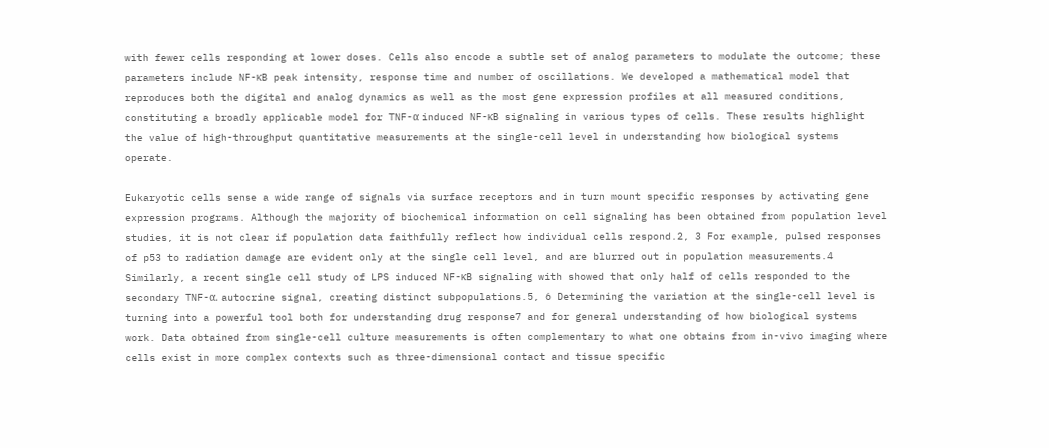with fewer cells responding at lower doses. Cells also encode a subtle set of analog parameters to modulate the outcome; these parameters include NF-κB peak intensity, response time and number of oscillations. We developed a mathematical model that reproduces both the digital and analog dynamics as well as the most gene expression profiles at all measured conditions, constituting a broadly applicable model for TNF-α induced NF-κB signaling in various types of cells. These results highlight the value of high-throughput quantitative measurements at the single-cell level in understanding how biological systems operate.

Eukaryotic cells sense a wide range of signals via surface receptors and in turn mount specific responses by activating gene expression programs. Although the majority of biochemical information on cell signaling has been obtained from population level studies, it is not clear if population data faithfully reflect how individual cells respond.2, 3 For example, pulsed responses of p53 to radiation damage are evident only at the single cell level, and are blurred out in population measurements.4 Similarly, a recent single cell study of LPS induced NF-κB signaling with showed that only half of cells responded to the secondary TNF-α. autocrine signal, creating distinct subpopulations.5, 6 Determining the variation at the single-cell level is turning into a powerful tool both for understanding drug response7 and for general understanding of how biological systems work. Data obtained from single-cell culture measurements is often complementary to what one obtains from in-vivo imaging where cells exist in more complex contexts such as three-dimensional contact and tissue specific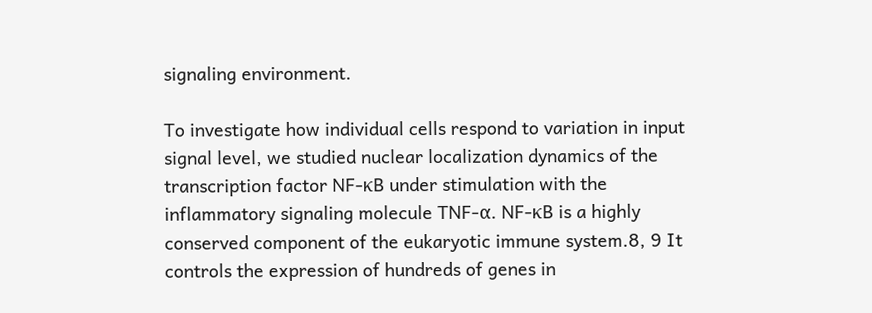signaling environment.

To investigate how individual cells respond to variation in input signal level, we studied nuclear localization dynamics of the transcription factor NF-κB under stimulation with the inflammatory signaling molecule TNF-α. NF-κB is a highly conserved component of the eukaryotic immune system.8, 9 It controls the expression of hundreds of genes in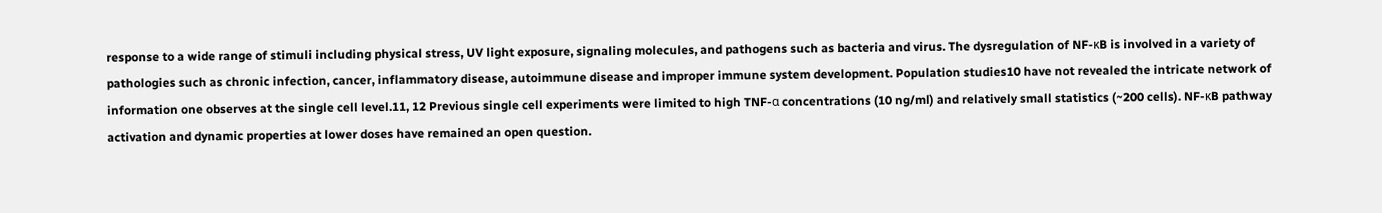response to a wide range of stimuli including physical stress, UV light exposure, signaling molecules, and pathogens such as bacteria and virus. The dysregulation of NF-κB is involved in a variety of pathologies such as chronic infection, cancer, inflammatory disease, autoimmune disease and improper immune system development. Population studies10 have not revealed the intricate network of information one observes at the single cell level.11, 12 Previous single cell experiments were limited to high TNF-α concentrations (10 ng/ml) and relatively small statistics (~200 cells). NF-κB pathway activation and dynamic properties at lower doses have remained an open question.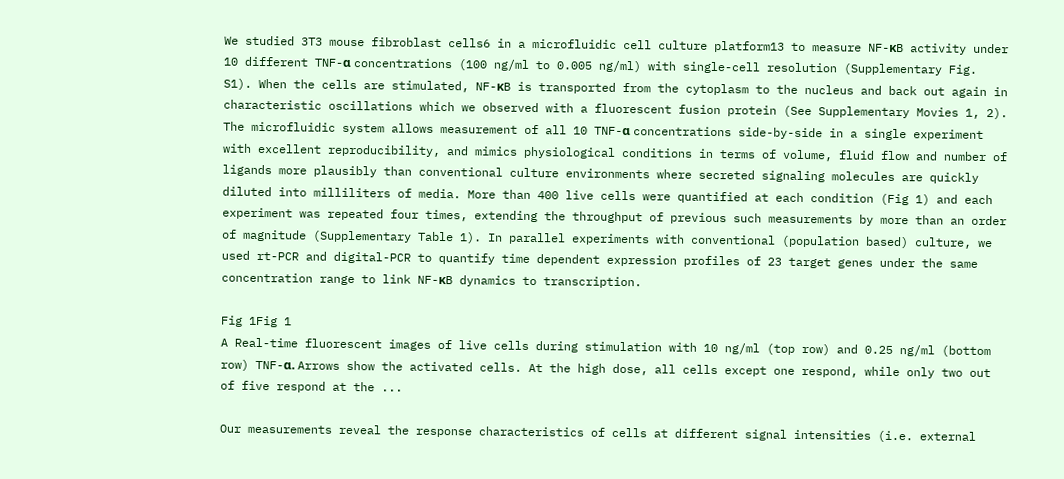We studied 3T3 mouse fibroblast cells6 in a microfluidic cell culture platform13 to measure NF-κB activity under 10 different TNF-α concentrations (100 ng/ml to 0.005 ng/ml) with single-cell resolution (Supplementary Fig. S1). When the cells are stimulated, NF-κB is transported from the cytoplasm to the nucleus and back out again in characteristic oscillations which we observed with a fluorescent fusion protein (See Supplementary Movies 1, 2). The microfluidic system allows measurement of all 10 TNF-α concentrations side-by-side in a single experiment with excellent reproducibility, and mimics physiological conditions in terms of volume, fluid flow and number of ligands more plausibly than conventional culture environments where secreted signaling molecules are quickly diluted into milliliters of media. More than 400 live cells were quantified at each condition (Fig 1) and each experiment was repeated four times, extending the throughput of previous such measurements by more than an order of magnitude (Supplementary Table 1). In parallel experiments with conventional (population based) culture, we used rt-PCR and digital-PCR to quantify time dependent expression profiles of 23 target genes under the same concentration range to link NF-κB dynamics to transcription.

Fig 1Fig 1
A Real-time fluorescent images of live cells during stimulation with 10 ng/ml (top row) and 0.25 ng/ml (bottom row) TNF-α. Arrows show the activated cells. At the high dose, all cells except one respond, while only two out of five respond at the ...

Our measurements reveal the response characteristics of cells at different signal intensities (i.e. external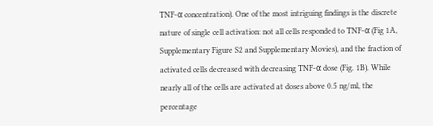TNF-α concentration). One of the most intriguing findings is the discrete nature of single cell activation: not all cells responded to TNF-α (Fig 1A, Supplementary Figure S2 and Supplementary Movies), and the fraction of activated cells decreased with decreasing TNF-α dose (Fig. 1B). While nearly all of the cells are activated at doses above 0.5 ng/ml, the percentage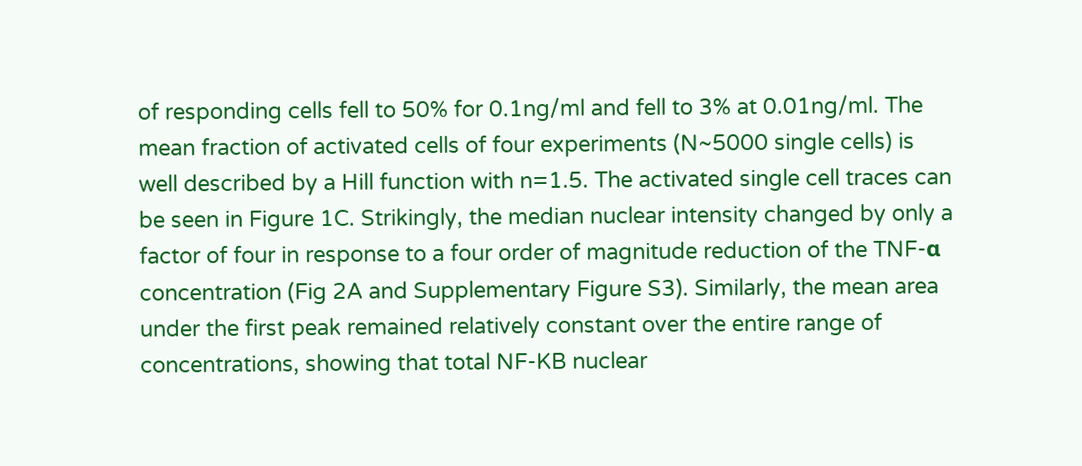of responding cells fell to 50% for 0.1ng/ml and fell to 3% at 0.01ng/ml. The mean fraction of activated cells of four experiments (N~5000 single cells) is well described by a Hill function with n=1.5. The activated single cell traces can be seen in Figure 1C. Strikingly, the median nuclear intensity changed by only a factor of four in response to a four order of magnitude reduction of the TNF-α concentration (Fig 2A and Supplementary Figure S3). Similarly, the mean area under the first peak remained relatively constant over the entire range of concentrations, showing that total NF-KB nuclear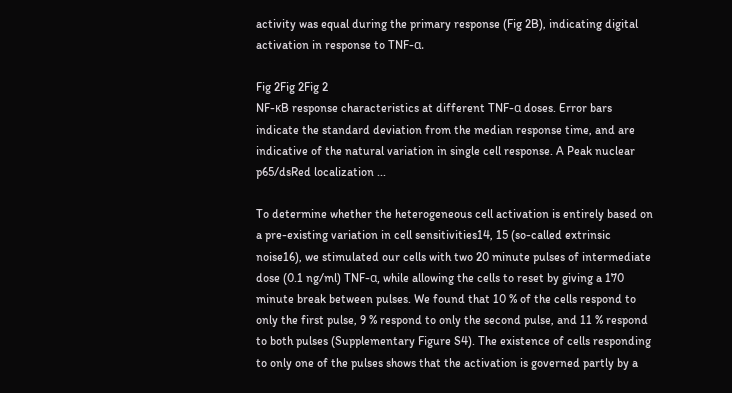activity was equal during the primary response (Fig 2B), indicating digital activation in response to TNF-α.

Fig 2Fig 2Fig 2
NF-κB response characteristics at different TNF-α doses. Error bars indicate the standard deviation from the median response time, and are indicative of the natural variation in single cell response. A Peak nuclear p65/dsRed localization ...

To determine whether the heterogeneous cell activation is entirely based on a pre-existing variation in cell sensitivities14, 15 (so-called extrinsic noise16), we stimulated our cells with two 20 minute pulses of intermediate dose (0.1 ng/ml) TNF-α, while allowing the cells to reset by giving a 170 minute break between pulses. We found that 10 % of the cells respond to only the first pulse, 9 % respond to only the second pulse, and 11 % respond to both pulses (Supplementary Figure S4). The existence of cells responding to only one of the pulses shows that the activation is governed partly by a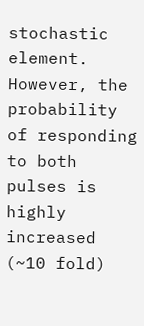stochastic element. However, the probability of responding to both pulses is highly increased (~10 fold)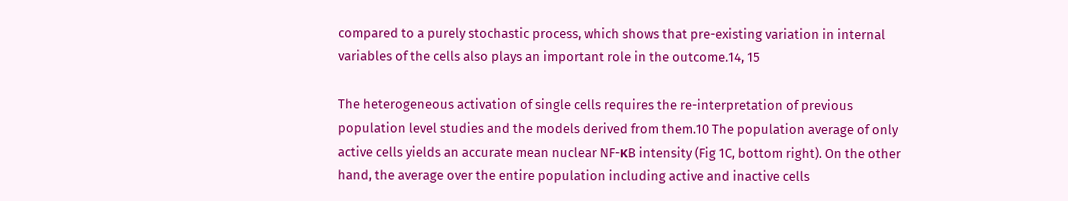compared to a purely stochastic process, which shows that pre-existing variation in internal variables of the cells also plays an important role in the outcome.14, 15

The heterogeneous activation of single cells requires the re-interpretation of previous population level studies and the models derived from them.10 The population average of only active cells yields an accurate mean nuclear NF-κB intensity (Fig 1C, bottom right). On the other hand, the average over the entire population including active and inactive cells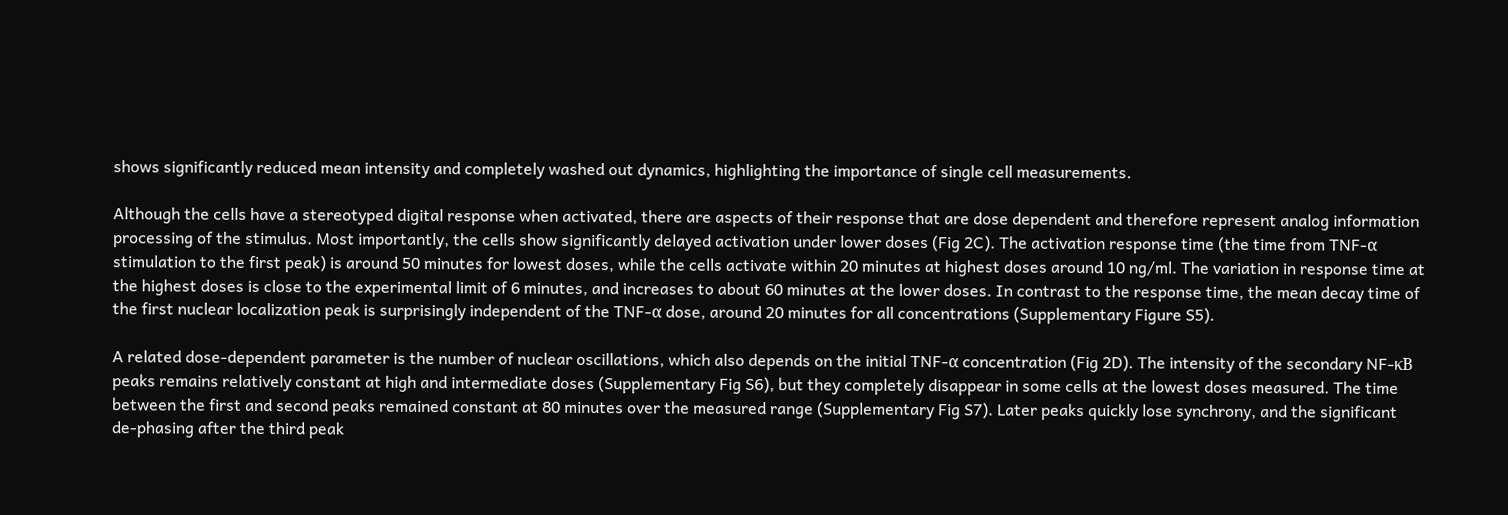shows significantly reduced mean intensity and completely washed out dynamics, highlighting the importance of single cell measurements.

Although the cells have a stereotyped digital response when activated, there are aspects of their response that are dose dependent and therefore represent analog information processing of the stimulus. Most importantly, the cells show significantly delayed activation under lower doses (Fig 2C). The activation response time (the time from TNF-α stimulation to the first peak) is around 50 minutes for lowest doses, while the cells activate within 20 minutes at highest doses around 10 ng/ml. The variation in response time at the highest doses is close to the experimental limit of 6 minutes, and increases to about 60 minutes at the lower doses. In contrast to the response time, the mean decay time of the first nuclear localization peak is surprisingly independent of the TNF-α dose, around 20 minutes for all concentrations (Supplementary Figure S5).

A related dose-dependent parameter is the number of nuclear oscillations, which also depends on the initial TNF-α concentration (Fig 2D). The intensity of the secondary NF-κB peaks remains relatively constant at high and intermediate doses (Supplementary Fig S6), but they completely disappear in some cells at the lowest doses measured. The time between the first and second peaks remained constant at 80 minutes over the measured range (Supplementary Fig S7). Later peaks quickly lose synchrony, and the significant de-phasing after the third peak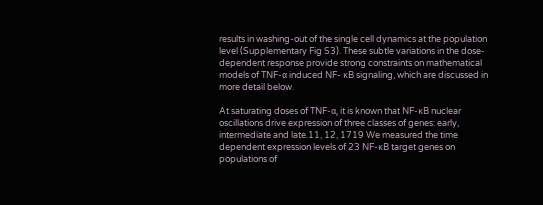results in washing-out of the single cell dynamics at the population level (Supplementary Fig S3). These subtle variations in the dose-dependent response provide strong constraints on mathematical models of TNF-α induced NF- κB signaling, which are discussed in more detail below.

At saturating doses of TNF-α, it is known that NF-κB nuclear oscillations drive expression of three classes of genes: early, intermediate and late.11, 12, 1719 We measured the time dependent expression levels of 23 NF-κB target genes on populations of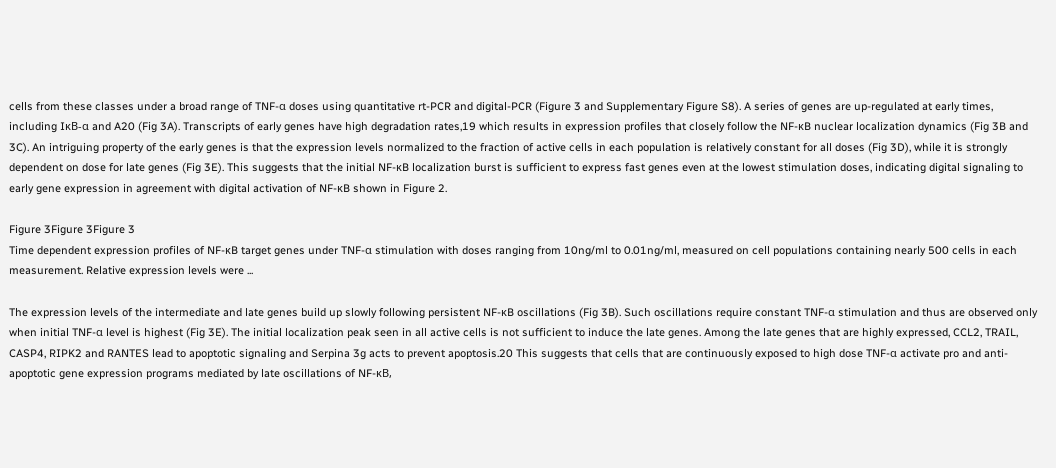cells from these classes under a broad range of TNF-α doses using quantitative rt-PCR and digital-PCR (Figure 3 and Supplementary Figure S8). A series of genes are up-regulated at early times, including IκB-α and A20 (Fig 3A). Transcripts of early genes have high degradation rates,19 which results in expression profiles that closely follow the NF-κB nuclear localization dynamics (Fig 3B and 3C). An intriguing property of the early genes is that the expression levels normalized to the fraction of active cells in each population is relatively constant for all doses (Fig 3D), while it is strongly dependent on dose for late genes (Fig 3E). This suggests that the initial NF-κB localization burst is sufficient to express fast genes even at the lowest stimulation doses, indicating digital signaling to early gene expression in agreement with digital activation of NF-κB shown in Figure 2.

Figure 3Figure 3Figure 3
Time dependent expression profiles of NF-κB target genes under TNF-α stimulation with doses ranging from 10ng/ml to 0.01ng/ml, measured on cell populations containing nearly 500 cells in each measurement. Relative expression levels were ...

The expression levels of the intermediate and late genes build up slowly following persistent NF-κB oscillations (Fig 3B). Such oscillations require constant TNF-α stimulation and thus are observed only when initial TNF-α level is highest (Fig 3E). The initial localization peak seen in all active cells is not sufficient to induce the late genes. Among the late genes that are highly expressed, CCL2, TRAIL, CASP4, RIPK2 and RANTES lead to apoptotic signaling and Serpina 3g acts to prevent apoptosis.20 This suggests that cells that are continuously exposed to high dose TNF-α activate pro and anti-apoptotic gene expression programs mediated by late oscillations of NF-κB,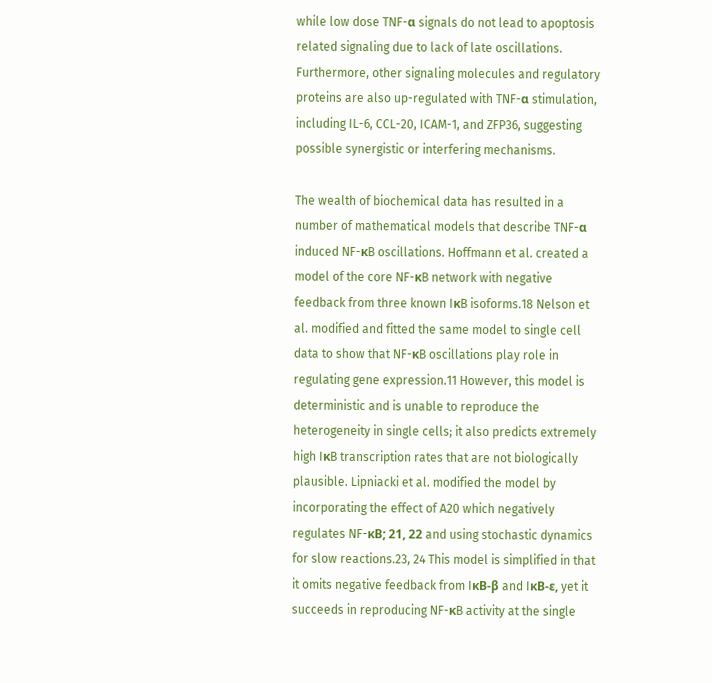while low dose TNF-α signals do not lead to apoptosis related signaling due to lack of late oscillations. Furthermore, other signaling molecules and regulatory proteins are also up-regulated with TNF-α stimulation, including IL-6, CCL-20, ICAM-1, and ZFP36, suggesting possible synergistic or interfering mechanisms.

The wealth of biochemical data has resulted in a number of mathematical models that describe TNF-α induced NF-κB oscillations. Hoffmann et al. created a model of the core NF-κB network with negative feedback from three known IκB isoforms.18 Nelson et al. modified and fitted the same model to single cell data to show that NF-κB oscillations play role in regulating gene expression.11 However, this model is deterministic and is unable to reproduce the heterogeneity in single cells; it also predicts extremely high IκB transcription rates that are not biologically plausible. Lipniacki et al. modified the model by incorporating the effect of A20 which negatively regulates NF-κB; 21, 22 and using stochastic dynamics for slow reactions.23, 24 This model is simplified in that it omits negative feedback from IκB-β and IκB-ε, yet it succeeds in reproducing NF-κB activity at the single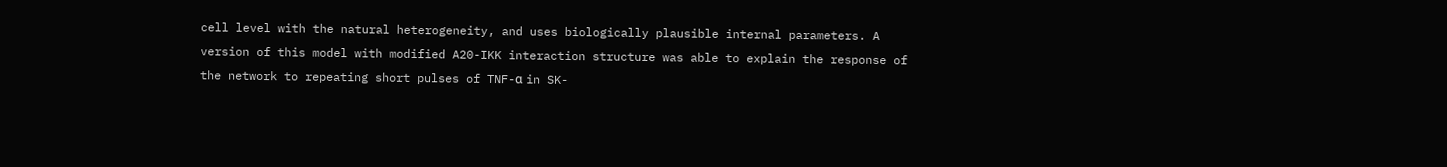cell level with the natural heterogeneity, and uses biologically plausible internal parameters. A version of this model with modified A20-IKK interaction structure was able to explain the response of the network to repeating short pulses of TNF-α in SK-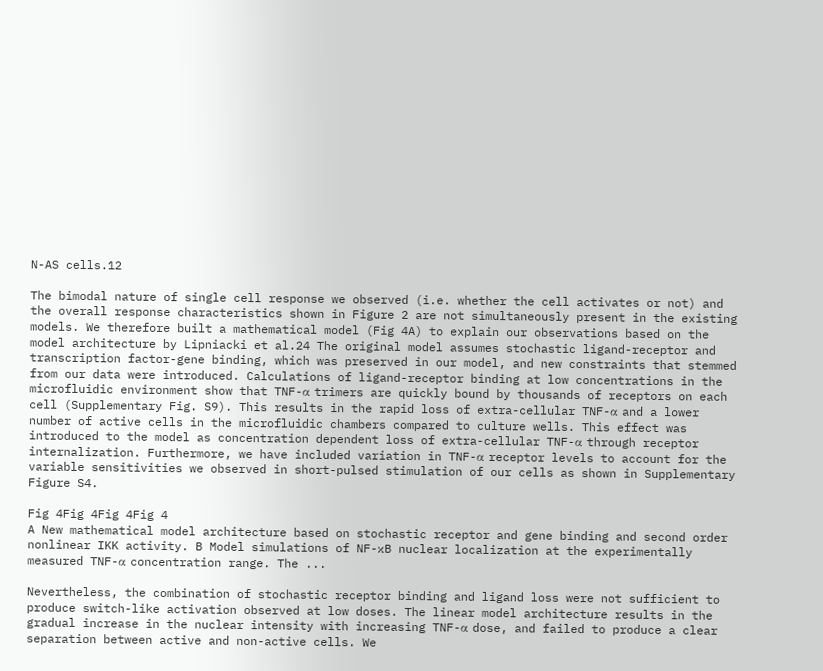N-AS cells.12

The bimodal nature of single cell response we observed (i.e. whether the cell activates or not) and the overall response characteristics shown in Figure 2 are not simultaneously present in the existing models. We therefore built a mathematical model (Fig 4A) to explain our observations based on the model architecture by Lipniacki et al.24 The original model assumes stochastic ligand-receptor and transcription factor-gene binding, which was preserved in our model, and new constraints that stemmed from our data were introduced. Calculations of ligand-receptor binding at low concentrations in the microfluidic environment show that TNF-α trimers are quickly bound by thousands of receptors on each cell (Supplementary Fig. S9). This results in the rapid loss of extra-cellular TNF-α and a lower number of active cells in the microfluidic chambers compared to culture wells. This effect was introduced to the model as concentration dependent loss of extra-cellular TNF-α through receptor internalization. Furthermore, we have included variation in TNF-α receptor levels to account for the variable sensitivities we observed in short-pulsed stimulation of our cells as shown in Supplementary Figure S4.

Fig 4Fig 4Fig 4Fig 4
A New mathematical model architecture based on stochastic receptor and gene binding and second order nonlinear IKK activity. B Model simulations of NF-κB nuclear localization at the experimentally measured TNF-α concentration range. The ...

Nevertheless, the combination of stochastic receptor binding and ligand loss were not sufficient to produce switch-like activation observed at low doses. The linear model architecture results in the gradual increase in the nuclear intensity with increasing TNF-α dose, and failed to produce a clear separation between active and non-active cells. We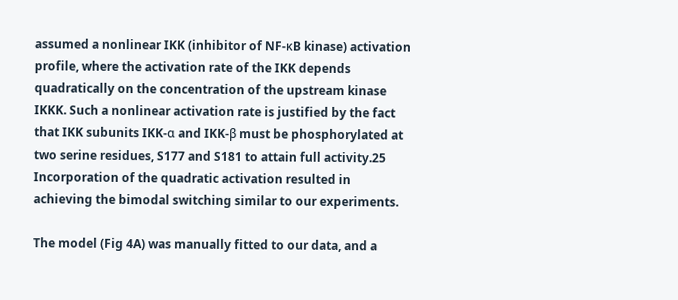assumed a nonlinear IKK (inhibitor of NF-κB kinase) activation profile, where the activation rate of the IKK depends quadratically on the concentration of the upstream kinase IKKK. Such a nonlinear activation rate is justified by the fact that IKK subunits IKK-α and IKK-β must be phosphorylated at two serine residues, S177 and S181 to attain full activity.25 Incorporation of the quadratic activation resulted in achieving the bimodal switching similar to our experiments.

The model (Fig 4A) was manually fitted to our data, and a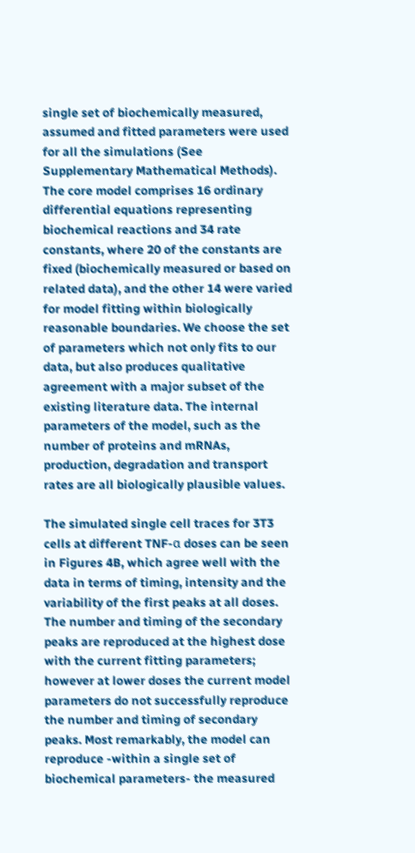single set of biochemically measured, assumed and fitted parameters were used for all the simulations (See Supplementary Mathematical Methods). The core model comprises 16 ordinary differential equations representing biochemical reactions and 34 rate constants, where 20 of the constants are fixed (biochemically measured or based on related data), and the other 14 were varied for model fitting within biologically reasonable boundaries. We choose the set of parameters which not only fits to our data, but also produces qualitative agreement with a major subset of the existing literature data. The internal parameters of the model, such as the number of proteins and mRNAs, production, degradation and transport rates are all biologically plausible values.

The simulated single cell traces for 3T3 cells at different TNF-α doses can be seen in Figures 4B, which agree well with the data in terms of timing, intensity and the variability of the first peaks at all doses. The number and timing of the secondary peaks are reproduced at the highest dose with the current fitting parameters; however at lower doses the current model parameters do not successfully reproduce the number and timing of secondary peaks. Most remarkably, the model can reproduce -within a single set of biochemical parameters- the measured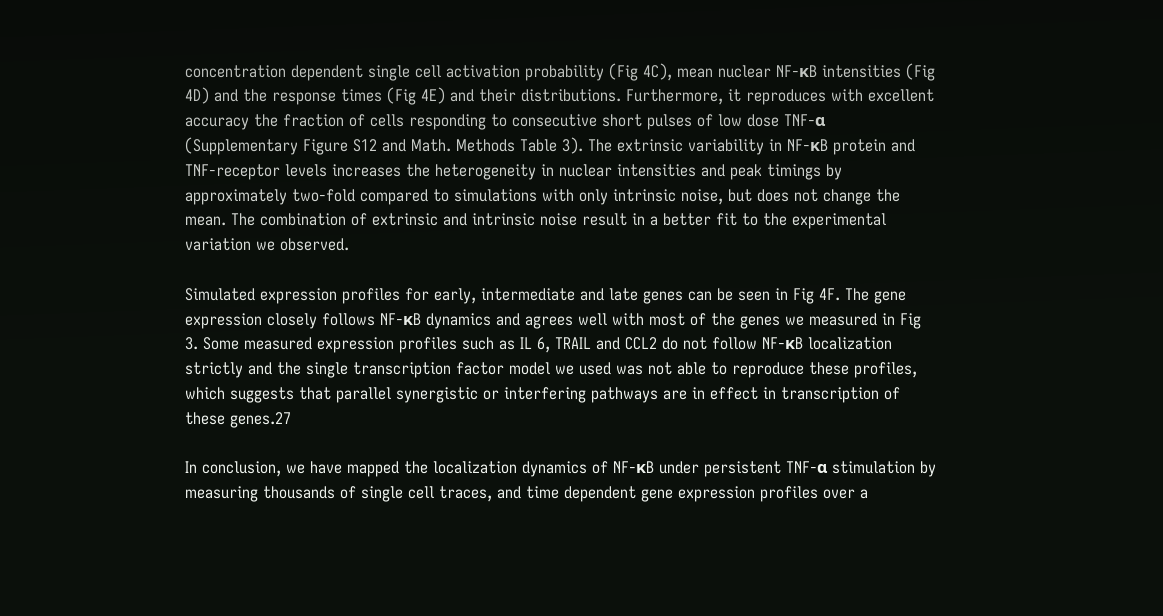concentration dependent single cell activation probability (Fig 4C), mean nuclear NF-κB intensities (Fig 4D) and the response times (Fig 4E) and their distributions. Furthermore, it reproduces with excellent accuracy the fraction of cells responding to consecutive short pulses of low dose TNF-α (Supplementary Figure S12 and Math. Methods Table 3). The extrinsic variability in NF-κB protein and TNF-receptor levels increases the heterogeneity in nuclear intensities and peak timings by approximately two-fold compared to simulations with only intrinsic noise, but does not change the mean. The combination of extrinsic and intrinsic noise result in a better fit to the experimental variation we observed.

Simulated expression profiles for early, intermediate and late genes can be seen in Fig 4F. The gene expression closely follows NF-κB dynamics and agrees well with most of the genes we measured in Fig 3. Some measured expression profiles such as IL 6, TRAIL and CCL2 do not follow NF-κB localization strictly and the single transcription factor model we used was not able to reproduce these profiles, which suggests that parallel synergistic or interfering pathways are in effect in transcription of these genes.27

In conclusion, we have mapped the localization dynamics of NF-κB under persistent TNF-α stimulation by measuring thousands of single cell traces, and time dependent gene expression profiles over a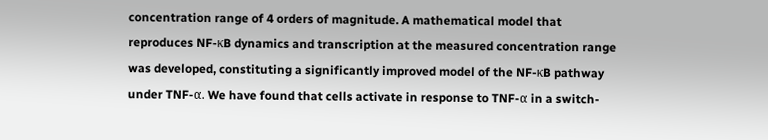concentration range of 4 orders of magnitude. A mathematical model that reproduces NF-κB dynamics and transcription at the measured concentration range was developed, constituting a significantly improved model of the NF-κB pathway under TNF-α. We have found that cells activate in response to TNF-α in a switch-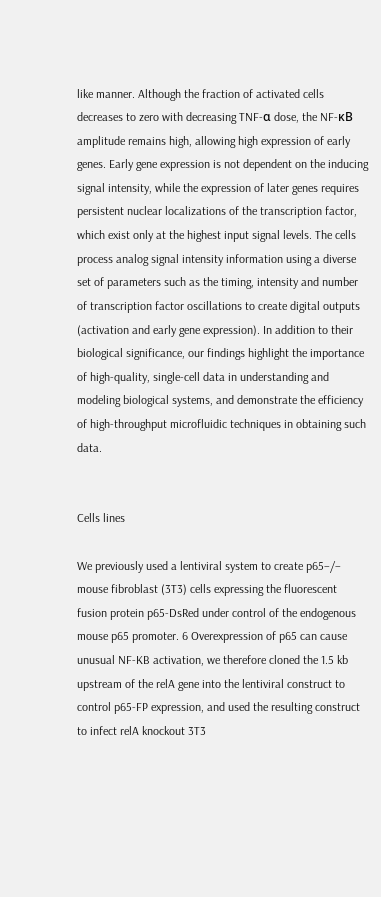like manner. Although the fraction of activated cells decreases to zero with decreasing TNF-α dose, the NF-κB amplitude remains high, allowing high expression of early genes. Early gene expression is not dependent on the inducing signal intensity, while the expression of later genes requires persistent nuclear localizations of the transcription factor, which exist only at the highest input signal levels. The cells process analog signal intensity information using a diverse set of parameters such as the timing, intensity and number of transcription factor oscillations to create digital outputs (activation and early gene expression). In addition to their biological significance, our findings highlight the importance of high-quality, single-cell data in understanding and modeling biological systems, and demonstrate the efficiency of high-throughput microfluidic techniques in obtaining such data.


Cells lines

We previously used a lentiviral system to create p65−/− mouse fibroblast (3T3) cells expressing the fluorescent fusion protein p65-DsRed under control of the endogenous mouse p65 promoter. 6 Overexpression of p65 can cause unusual NF-KB activation, we therefore cloned the 1.5 kb upstream of the relA gene into the lentiviral construct to control p65-FP expression, and used the resulting construct to infect relA knockout 3T3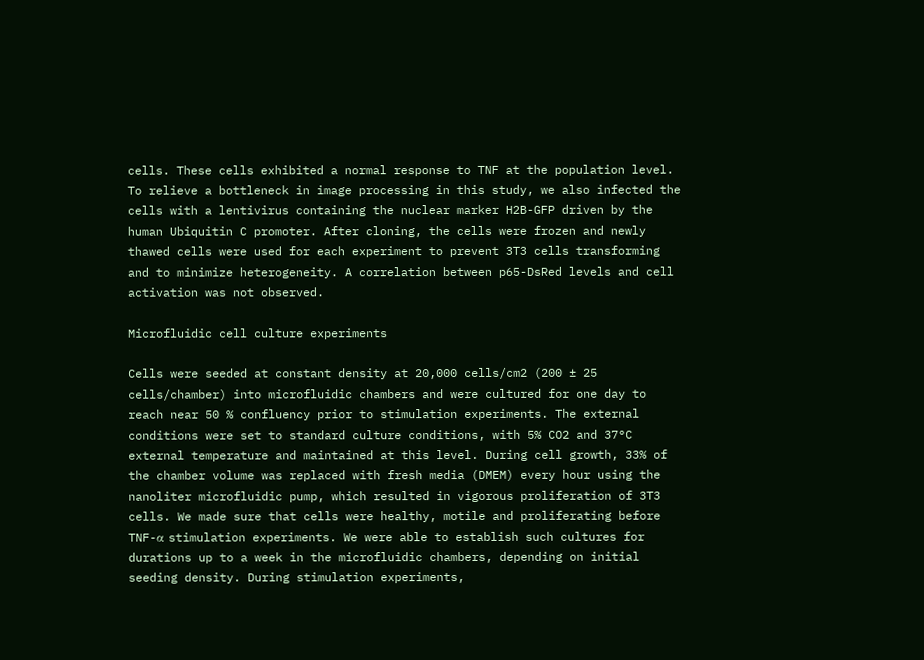cells. These cells exhibited a normal response to TNF at the population level. To relieve a bottleneck in image processing in this study, we also infected the cells with a lentivirus containing the nuclear marker H2B-GFP driven by the human Ubiquitin C promoter. After cloning, the cells were frozen and newly thawed cells were used for each experiment to prevent 3T3 cells transforming and to minimize heterogeneity. A correlation between p65-DsRed levels and cell activation was not observed.

Microfluidic cell culture experiments

Cells were seeded at constant density at 20,000 cells/cm2 (200 ± 25 cells/chamber) into microfluidic chambers and were cultured for one day to reach near 50 % confluency prior to stimulation experiments. The external conditions were set to standard culture conditions, with 5% CO2 and 37°C external temperature and maintained at this level. During cell growth, 33% of the chamber volume was replaced with fresh media (DMEM) every hour using the nanoliter microfluidic pump, which resulted in vigorous proliferation of 3T3 cells. We made sure that cells were healthy, motile and proliferating before TNF-α stimulation experiments. We were able to establish such cultures for durations up to a week in the microfluidic chambers, depending on initial seeding density. During stimulation experiments,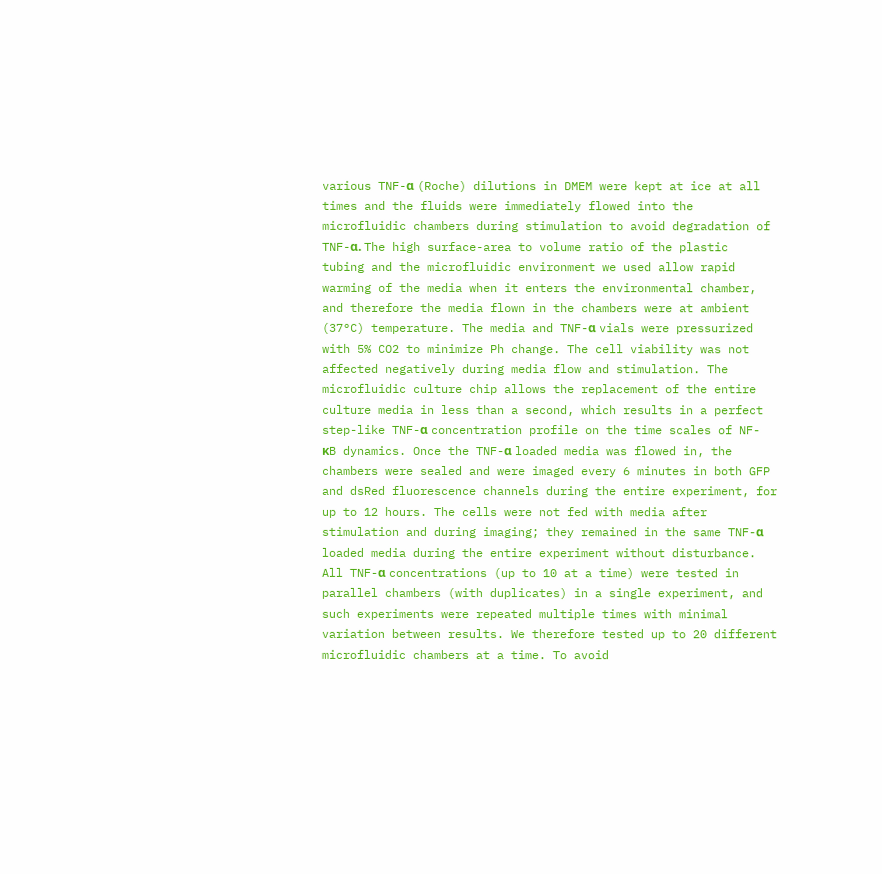various TNF-α (Roche) dilutions in DMEM were kept at ice at all times and the fluids were immediately flowed into the microfluidic chambers during stimulation to avoid degradation of TNF-α. The high surface-area to volume ratio of the plastic tubing and the microfluidic environment we used allow rapid warming of the media when it enters the environmental chamber, and therefore the media flown in the chambers were at ambient (37°C) temperature. The media and TNF-α vials were pressurized with 5% CO2 to minimize Ph change. The cell viability was not affected negatively during media flow and stimulation. The microfluidic culture chip allows the replacement of the entire culture media in less than a second, which results in a perfect step-like TNF-α concentration profile on the time scales of NF-κB dynamics. Once the TNF-α loaded media was flowed in, the chambers were sealed and were imaged every 6 minutes in both GFP and dsRed fluorescence channels during the entire experiment, for up to 12 hours. The cells were not fed with media after stimulation and during imaging; they remained in the same TNF-α loaded media during the entire experiment without disturbance. All TNF-α concentrations (up to 10 at a time) were tested in parallel chambers (with duplicates) in a single experiment, and such experiments were repeated multiple times with minimal variation between results. We therefore tested up to 20 different microfluidic chambers at a time. To avoid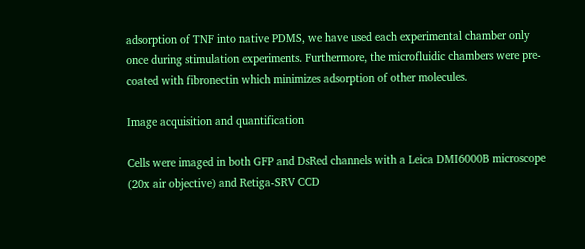adsorption of TNF into native PDMS, we have used each experimental chamber only once during stimulation experiments. Furthermore, the microfluidic chambers were pre-coated with fibronectin which minimizes adsorption of other molecules.

Image acquisition and quantification

Cells were imaged in both GFP and DsRed channels with a Leica DMI6000B microscope (20x air objective) and Retiga-SRV CCD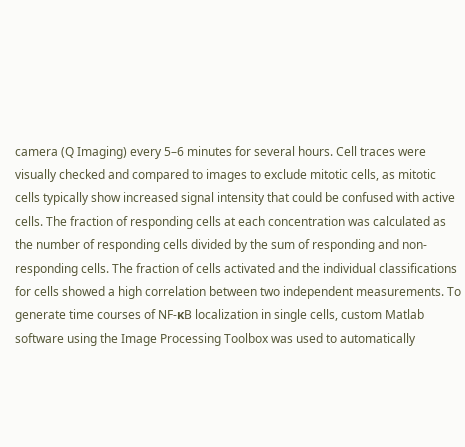camera (Q Imaging) every 5–6 minutes for several hours. Cell traces were visually checked and compared to images to exclude mitotic cells, as mitotic cells typically show increased signal intensity that could be confused with active cells. The fraction of responding cells at each concentration was calculated as the number of responding cells divided by the sum of responding and non-responding cells. The fraction of cells activated and the individual classifications for cells showed a high correlation between two independent measurements. To generate time courses of NF-κB localization in single cells, custom Matlab software using the Image Processing Toolbox was used to automatically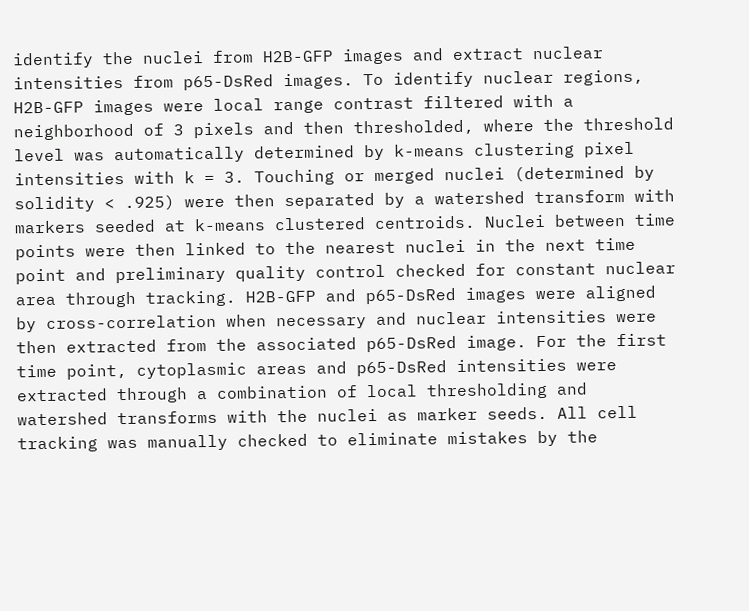identify the nuclei from H2B-GFP images and extract nuclear intensities from p65-DsRed images. To identify nuclear regions, H2B-GFP images were local range contrast filtered with a neighborhood of 3 pixels and then thresholded, where the threshold level was automatically determined by k-means clustering pixel intensities with k = 3. Touching or merged nuclei (determined by solidity < .925) were then separated by a watershed transform with markers seeded at k-means clustered centroids. Nuclei between time points were then linked to the nearest nuclei in the next time point and preliminary quality control checked for constant nuclear area through tracking. H2B-GFP and p65-DsRed images were aligned by cross-correlation when necessary and nuclear intensities were then extracted from the associated p65-DsRed image. For the first time point, cytoplasmic areas and p65-DsRed intensities were extracted through a combination of local thresholding and watershed transforms with the nuclei as marker seeds. All cell tracking was manually checked to eliminate mistakes by the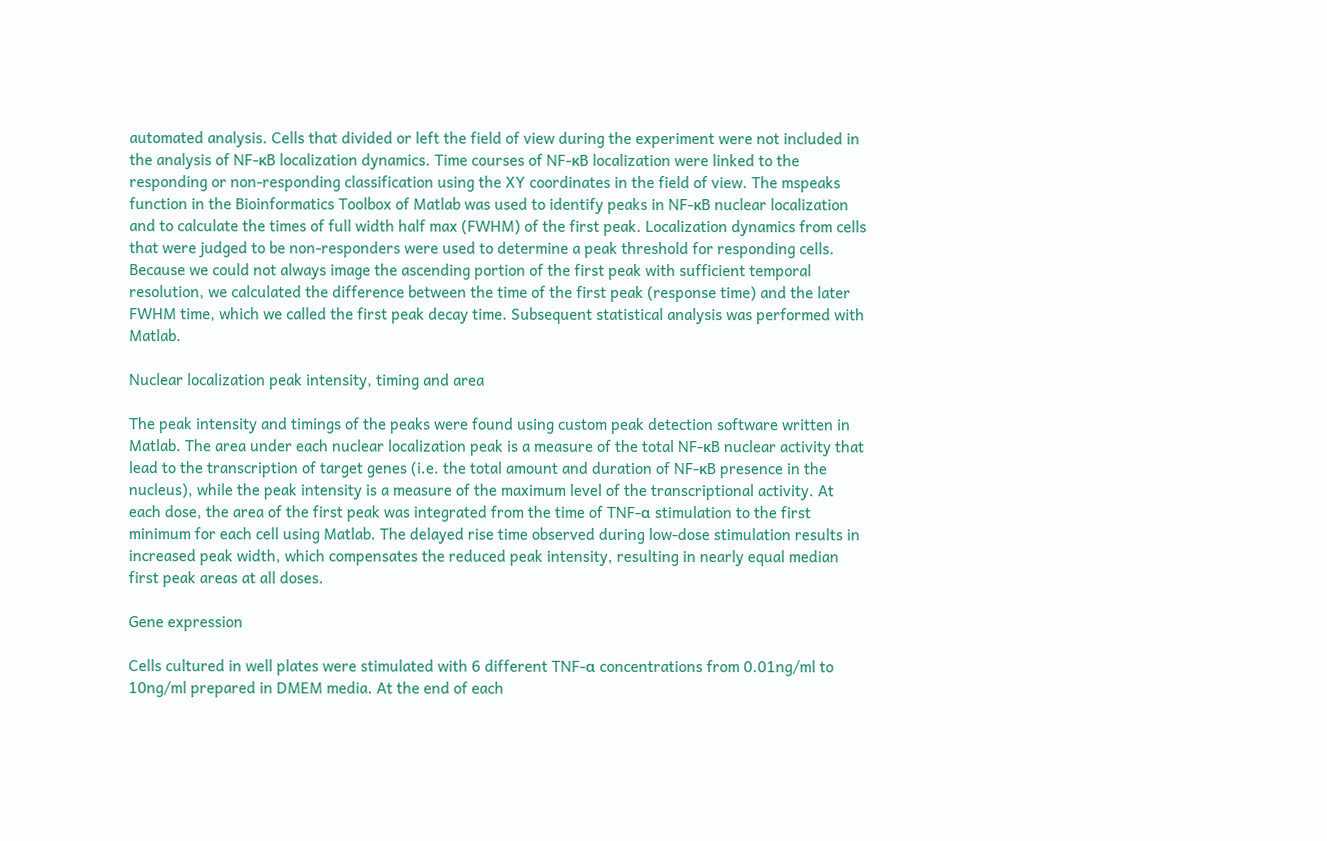automated analysis. Cells that divided or left the field of view during the experiment were not included in the analysis of NF-κB localization dynamics. Time courses of NF-κB localization were linked to the responding or non-responding classification using the XY coordinates in the field of view. The mspeaks function in the Bioinformatics Toolbox of Matlab was used to identify peaks in NF-κB nuclear localization and to calculate the times of full width half max (FWHM) of the first peak. Localization dynamics from cells that were judged to be non-responders were used to determine a peak threshold for responding cells. Because we could not always image the ascending portion of the first peak with sufficient temporal resolution, we calculated the difference between the time of the first peak (response time) and the later FWHM time, which we called the first peak decay time. Subsequent statistical analysis was performed with Matlab.

Nuclear localization peak intensity, timing and area

The peak intensity and timings of the peaks were found using custom peak detection software written in Matlab. The area under each nuclear localization peak is a measure of the total NF-κB nuclear activity that lead to the transcription of target genes (i.e. the total amount and duration of NF-κB presence in the nucleus), while the peak intensity is a measure of the maximum level of the transcriptional activity. At each dose, the area of the first peak was integrated from the time of TNF-α stimulation to the first minimum for each cell using Matlab. The delayed rise time observed during low-dose stimulation results in increased peak width, which compensates the reduced peak intensity, resulting in nearly equal median first peak areas at all doses.

Gene expression

Cells cultured in well plates were stimulated with 6 different TNF-α concentrations from 0.01ng/ml to 10ng/ml prepared in DMEM media. At the end of each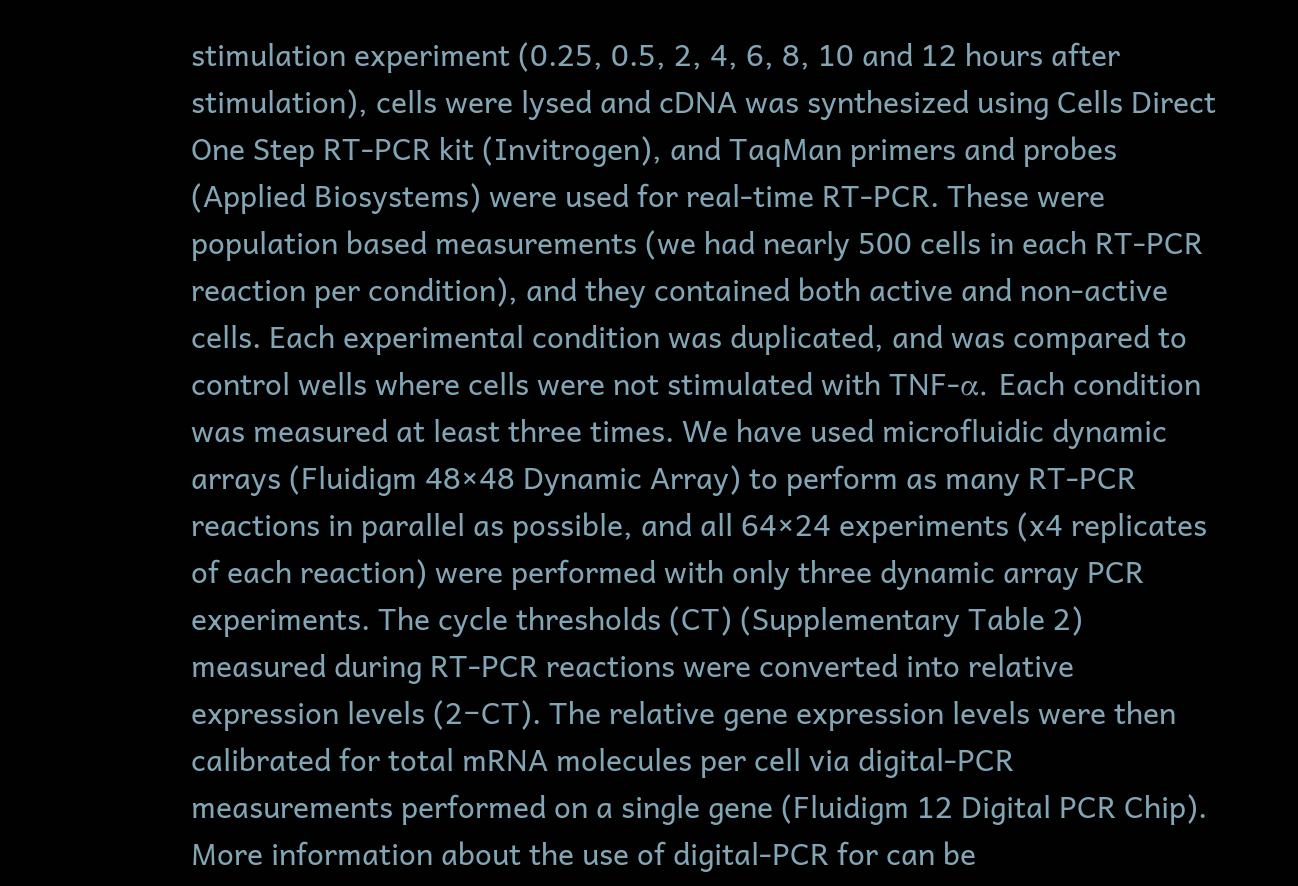stimulation experiment (0.25, 0.5, 2, 4, 6, 8, 10 and 12 hours after stimulation), cells were lysed and cDNA was synthesized using Cells Direct One Step RT-PCR kit (Invitrogen), and TaqMan primers and probes (Applied Biosystems) were used for real-time RT-PCR. These were population based measurements (we had nearly 500 cells in each RT-PCR reaction per condition), and they contained both active and non-active cells. Each experimental condition was duplicated, and was compared to control wells where cells were not stimulated with TNF-α. Each condition was measured at least three times. We have used microfluidic dynamic arrays (Fluidigm 48×48 Dynamic Array) to perform as many RT-PCR reactions in parallel as possible, and all 64×24 experiments (x4 replicates of each reaction) were performed with only three dynamic array PCR experiments. The cycle thresholds (CT) (Supplementary Table 2) measured during RT-PCR reactions were converted into relative expression levels (2−CT). The relative gene expression levels were then calibrated for total mRNA molecules per cell via digital-PCR measurements performed on a single gene (Fluidigm 12 Digital PCR Chip). More information about the use of digital-PCR for can be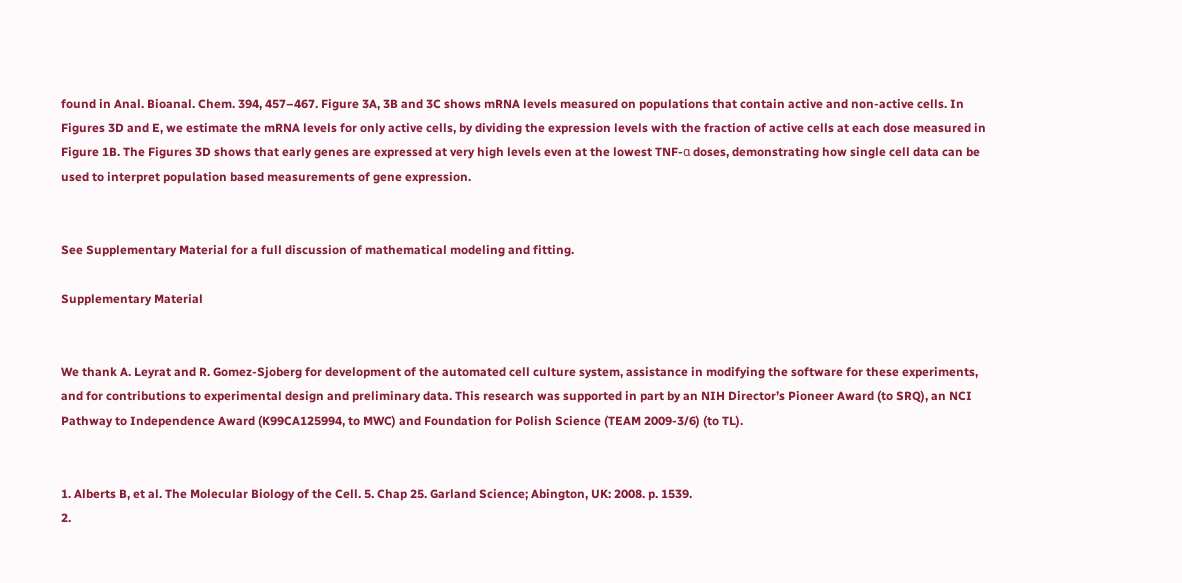found in Anal. Bioanal. Chem. 394, 457–467. Figure 3A, 3B and 3C shows mRNA levels measured on populations that contain active and non-active cells. In Figures 3D and E, we estimate the mRNA levels for only active cells, by dividing the expression levels with the fraction of active cells at each dose measured in Figure 1B. The Figures 3D shows that early genes are expressed at very high levels even at the lowest TNF-α doses, demonstrating how single cell data can be used to interpret population based measurements of gene expression.


See Supplementary Material for a full discussion of mathematical modeling and fitting.

Supplementary Material


We thank A. Leyrat and R. Gomez-Sjoberg for development of the automated cell culture system, assistance in modifying the software for these experiments, and for contributions to experimental design and preliminary data. This research was supported in part by an NIH Director’s Pioneer Award (to SRQ), an NCI Pathway to Independence Award (K99CA125994, to MWC) and Foundation for Polish Science (TEAM 2009-3/6) (to TL).


1. Alberts B, et al. The Molecular Biology of the Cell. 5. Chap 25. Garland Science; Abington, UK: 2008. p. 1539.
2.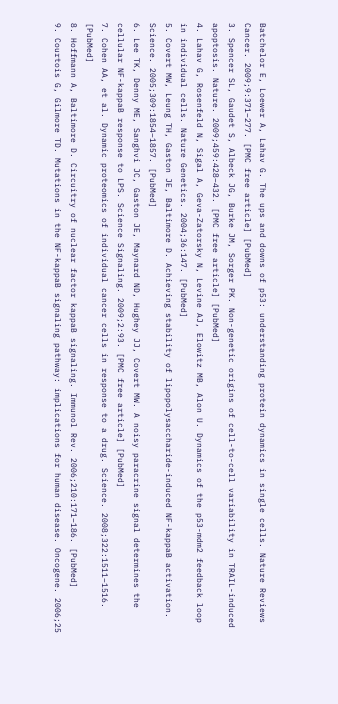Batchelor E, Loewer A, Lahav G. The ups and downs of p53: understanding protein dynamics in single cells. Nature Reviews Cancer. 2009;9:371–277. [PMC free article] [PubMed]
3. Spencer SL, Gaudet S, Albeck JG, Burke JM, Sorger PK. Non-genetic origins of cell-to-cell variability in TRAIL-induced apoptosis. Nature. 2009;459:428–432. [PMC free article] [PubMed]
4. Lahav G, Rosenfeld N, Sigal A, Geva-Zatorsky N, Levine AJ, Elowitz MB, Alon U. Dynamics of the p53-mdm2 feedback loop in individual cells. Nature Genetics. 2004;36:147. [PubMed]
5. Covert MW, Leung TH, Gaston JE, Baltimore D. Achieving stability of lipopolysaccharide-induced NF-kappaB activation. Science. 2005;309:1854–1857. [PubMed]
6. Lee TK, Denny ME, Sanghvi JC, Gaston JE, Maynard ND, Hughey JJ, Covert MW. A noisy paracrine signal determines the cellular NF-kappaB response to LPS. Science Signaling. 2009;2:93. [PMC free article] [PubMed]
7. Cohen AA, et al. Dynamic proteomics of individual cancer cells in response to a drug. Science. 2008;322:1511–1516. [PubMed]
8. Hoffmann A, Baltimore D. Circuitry of nuclear factor kappaB signaling. Immunol Rev. 2006;210:171–186. [PubMed]
9. Courtois G, Gilmore TD. Mutations in the NF-kappaB signaling pathway: implications for human disease. Oncogene. 2006;25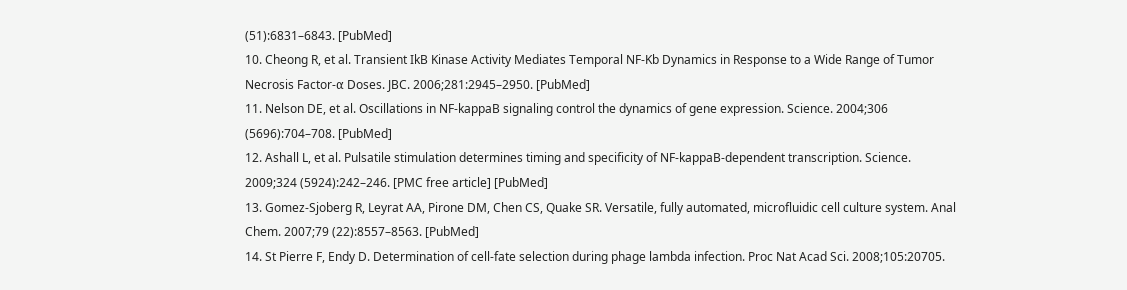(51):6831–6843. [PubMed]
10. Cheong R, et al. Transient IkB Kinase Activity Mediates Temporal NF-Kb Dynamics in Response to a Wide Range of Tumor Necrosis Factor-α Doses. JBC. 2006;281:2945–2950. [PubMed]
11. Nelson DE, et al. Oscillations in NF-kappaB signaling control the dynamics of gene expression. Science. 2004;306 (5696):704–708. [PubMed]
12. Ashall L, et al. Pulsatile stimulation determines timing and specificity of NF-kappaB-dependent transcription. Science. 2009;324 (5924):242–246. [PMC free article] [PubMed]
13. Gomez-Sjoberg R, Leyrat AA, Pirone DM, Chen CS, Quake SR. Versatile, fully automated, microfluidic cell culture system. Anal Chem. 2007;79 (22):8557–8563. [PubMed]
14. St Pierre F, Endy D. Determination of cell-fate selection during phage lambda infection. Proc Nat Acad Sci. 2008;105:20705.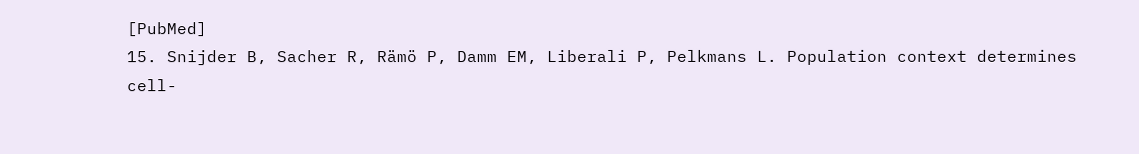[PubMed]
15. Snijder B, Sacher R, Rämö P, Damm EM, Liberali P, Pelkmans L. Population context determines cell-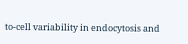to-cell variability in endocytosis and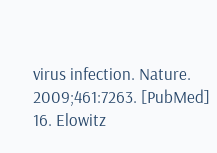virus infection. Nature. 2009;461:7263. [PubMed]
16. Elowitz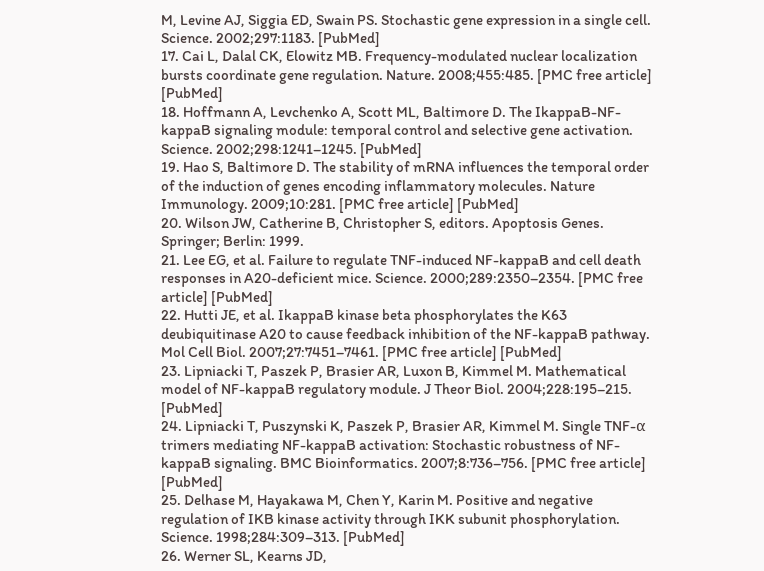M, Levine AJ, Siggia ED, Swain PS. Stochastic gene expression in a single cell. Science. 2002;297:1183. [PubMed]
17. Cai L, Dalal CK, Elowitz MB. Frequency-modulated nuclear localization bursts coordinate gene regulation. Nature. 2008;455:485. [PMC free article] [PubMed]
18. Hoffmann A, Levchenko A, Scott ML, Baltimore D. The IkappaB-NF-kappaB signaling module: temporal control and selective gene activation. Science. 2002;298:1241–1245. [PubMed]
19. Hao S, Baltimore D. The stability of mRNA influences the temporal order of the induction of genes encoding inflammatory molecules. Nature Immunology. 2009;10:281. [PMC free article] [PubMed]
20. Wilson JW, Catherine B, Christopher S, editors. Apoptosis Genes. Springer; Berlin: 1999.
21. Lee EG, et al. Failure to regulate TNF-induced NF-kappaB and cell death responses in A20-deficient mice. Science. 2000;289:2350–2354. [PMC free article] [PubMed]
22. Hutti JE, et al. IkappaB kinase beta phosphorylates the K63 deubiquitinase A20 to cause feedback inhibition of the NF-kappaB pathway. Mol Cell Biol. 2007;27:7451–7461. [PMC free article] [PubMed]
23. Lipniacki T, Paszek P, Brasier AR, Luxon B, Kimmel M. Mathematical model of NF-kappaB regulatory module. J Theor Biol. 2004;228:195–215. [PubMed]
24. Lipniacki T, Puszynski K, Paszek P, Brasier AR, Kimmel M. Single TNF-α trimers mediating NF-kappaB activation: Stochastic robustness of NF-kappaB signaling. BMC Bioinformatics. 2007;8:736–756. [PMC free article] [PubMed]
25. Delhase M, Hayakawa M, Chen Y, Karin M. Positive and negative regulation of IKB kinase activity through IKK subunit phosphorylation. Science. 1998;284:309–313. [PubMed]
26. Werner SL, Kearns JD,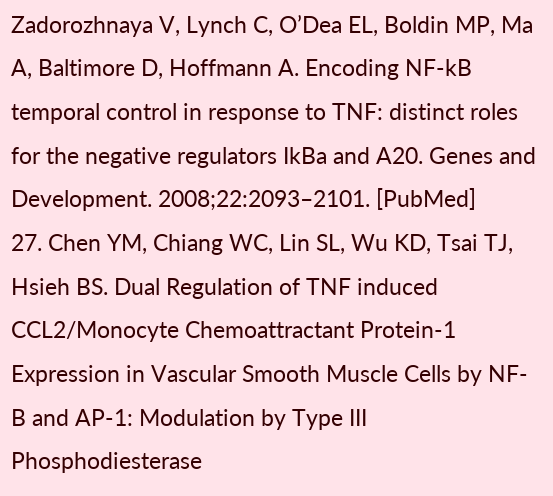Zadorozhnaya V, Lynch C, O’Dea EL, Boldin MP, Ma A, Baltimore D, Hoffmann A. Encoding NF-kB temporal control in response to TNF: distinct roles for the negative regulators IkBa and A20. Genes and Development. 2008;22:2093–2101. [PubMed]
27. Chen YM, Chiang WC, Lin SL, Wu KD, Tsai TJ, Hsieh BS. Dual Regulation of TNF induced CCL2/Monocyte Chemoattractant Protein-1 Expression in Vascular Smooth Muscle Cells by NF-B and AP-1: Modulation by Type III Phosphodiesterase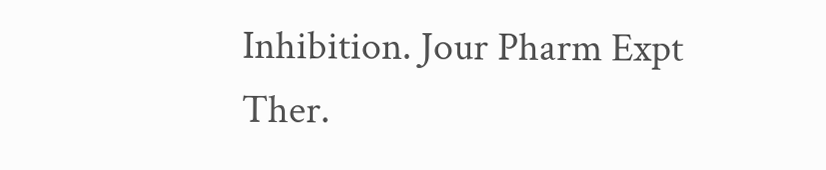Inhibition. Jour Pharm Expt Ther.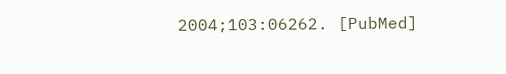2004;103:06262. [PubMed]